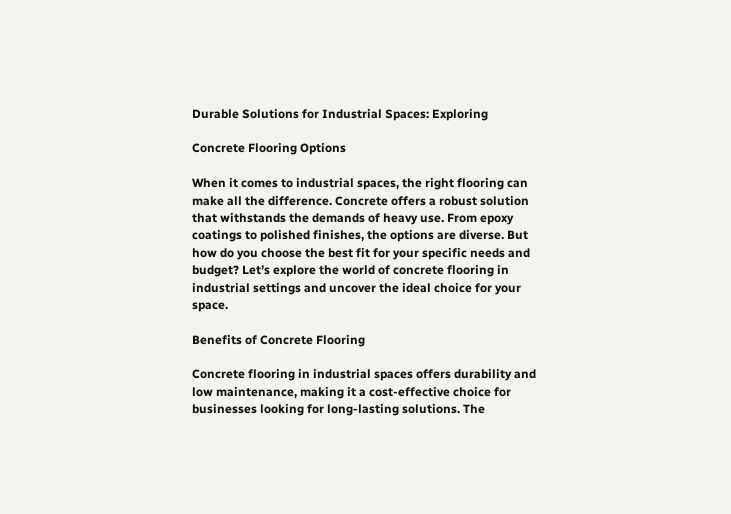Durable Solutions for Industrial Spaces: Exploring

Concrete Flooring Options

When it comes to industrial spaces, the right flooring can make all the difference. Concrete offers a robust solution that withstands the demands of heavy use. From epoxy coatings to polished finishes, the options are diverse. But how do you choose the best fit for your specific needs and budget? Let’s explore the world of concrete flooring in industrial settings and uncover the ideal choice for your space.

Benefits of Concrete Flooring

Concrete flooring in industrial spaces offers durability and low maintenance, making it a cost-effective choice for businesses looking for long-lasting solutions. The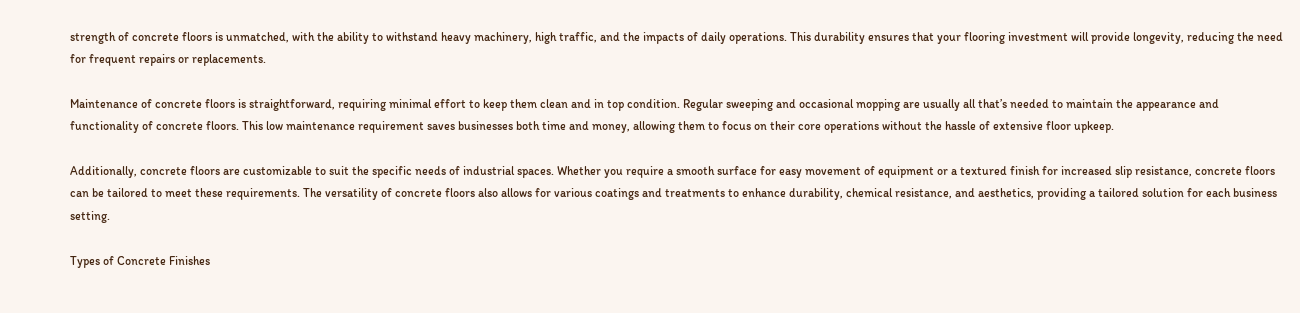strength of concrete floors is unmatched, with the ability to withstand heavy machinery, high traffic, and the impacts of daily operations. This durability ensures that your flooring investment will provide longevity, reducing the need for frequent repairs or replacements.

Maintenance of concrete floors is straightforward, requiring minimal effort to keep them clean and in top condition. Regular sweeping and occasional mopping are usually all that’s needed to maintain the appearance and functionality of concrete floors. This low maintenance requirement saves businesses both time and money, allowing them to focus on their core operations without the hassle of extensive floor upkeep.

Additionally, concrete floors are customizable to suit the specific needs of industrial spaces. Whether you require a smooth surface for easy movement of equipment or a textured finish for increased slip resistance, concrete floors can be tailored to meet these requirements. The versatility of concrete floors also allows for various coatings and treatments to enhance durability, chemical resistance, and aesthetics, providing a tailored solution for each business setting.

Types of Concrete Finishes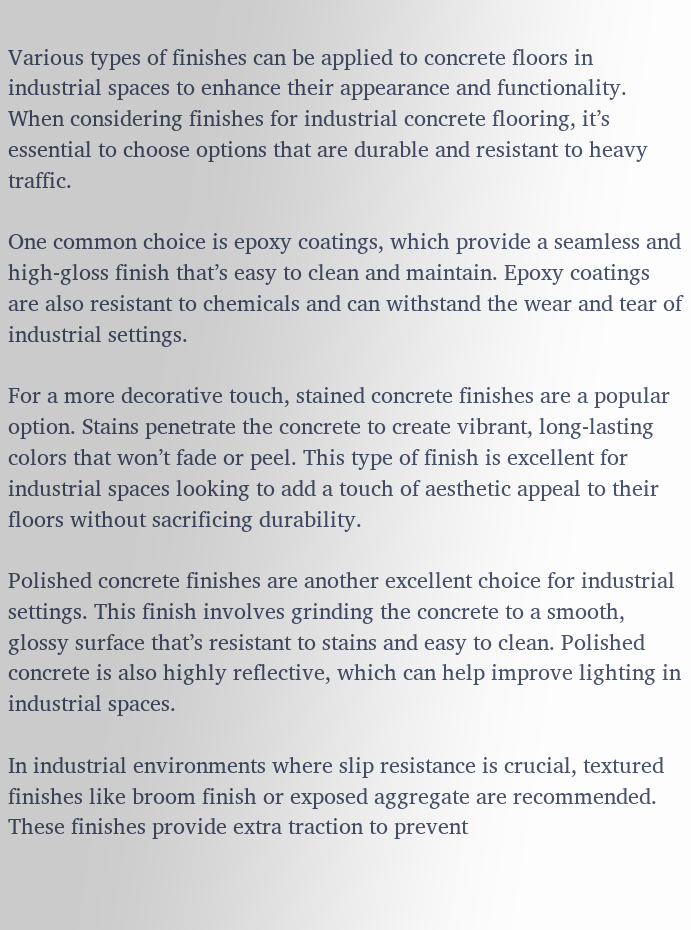Various types of finishes can be applied to concrete floors in industrial spaces to enhance their appearance and functionality. When considering finishes for industrial concrete flooring, it’s essential to choose options that are durable and resistant to heavy traffic.

One common choice is epoxy coatings, which provide a seamless and high-gloss finish that’s easy to clean and maintain. Epoxy coatings are also resistant to chemicals and can withstand the wear and tear of industrial settings.

For a more decorative touch, stained concrete finishes are a popular option. Stains penetrate the concrete to create vibrant, long-lasting colors that won’t fade or peel. This type of finish is excellent for industrial spaces looking to add a touch of aesthetic appeal to their floors without sacrificing durability.

Polished concrete finishes are another excellent choice for industrial settings. This finish involves grinding the concrete to a smooth, glossy surface that’s resistant to stains and easy to clean. Polished concrete is also highly reflective, which can help improve lighting in industrial spaces.

In industrial environments where slip resistance is crucial, textured finishes like broom finish or exposed aggregate are recommended. These finishes provide extra traction to prevent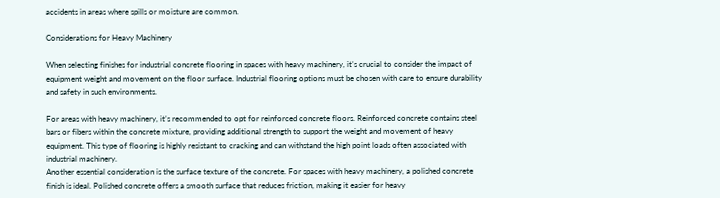accidents in areas where spills or moisture are common.

Considerations for Heavy Machinery

When selecting finishes for industrial concrete flooring in spaces with heavy machinery, it’s crucial to consider the impact of equipment weight and movement on the floor surface. Industrial flooring options must be chosen with care to ensure durability and safety in such environments.

For areas with heavy machinery, it’s recommended to opt for reinforced concrete floors. Reinforced concrete contains steel bars or fibers within the concrete mixture, providing additional strength to support the weight and movement of heavy equipment. This type of flooring is highly resistant to cracking and can withstand the high point loads often associated with industrial machinery.
Another essential consideration is the surface texture of the concrete. For spaces with heavy machinery, a polished concrete finish is ideal. Polished concrete offers a smooth surface that reduces friction, making it easier for heavy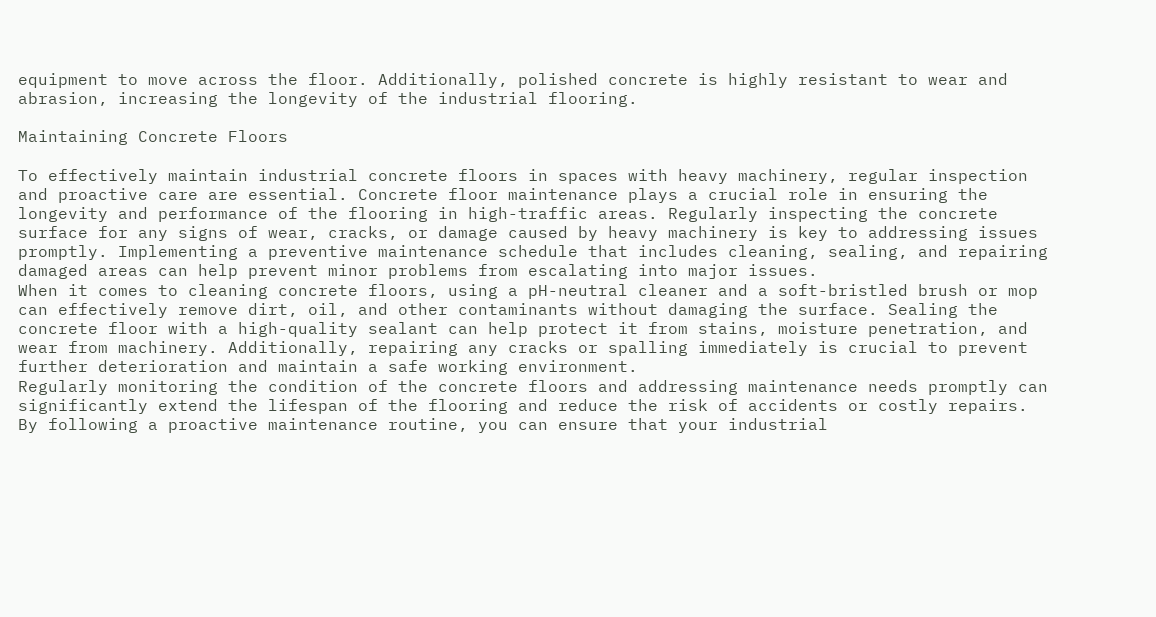equipment to move across the floor. Additionally, polished concrete is highly resistant to wear and abrasion, increasing the longevity of the industrial flooring.

Maintaining Concrete Floors

To effectively maintain industrial concrete floors in spaces with heavy machinery, regular inspection and proactive care are essential. Concrete floor maintenance plays a crucial role in ensuring the longevity and performance of the flooring in high-traffic areas. Regularly inspecting the concrete surface for any signs of wear, cracks, or damage caused by heavy machinery is key to addressing issues promptly. Implementing a preventive maintenance schedule that includes cleaning, sealing, and repairing damaged areas can help prevent minor problems from escalating into major issues.
When it comes to cleaning concrete floors, using a pH-neutral cleaner and a soft-bristled brush or mop can effectively remove dirt, oil, and other contaminants without damaging the surface. Sealing the concrete floor with a high-quality sealant can help protect it from stains, moisture penetration, and wear from machinery. Additionally, repairing any cracks or spalling immediately is crucial to prevent further deterioration and maintain a safe working environment.
Regularly monitoring the condition of the concrete floors and addressing maintenance needs promptly can significantly extend the lifespan of the flooring and reduce the risk of accidents or costly repairs. By following a proactive maintenance routine, you can ensure that your industrial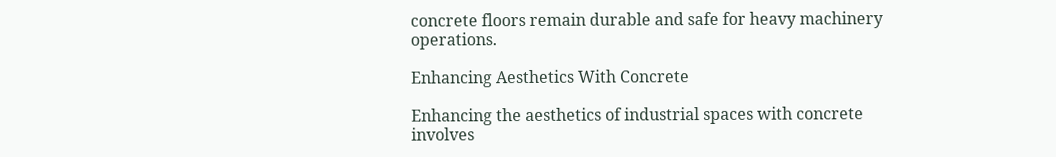concrete floors remain durable and safe for heavy machinery operations.

Enhancing Aesthetics With Concrete

Enhancing the aesthetics of industrial spaces with concrete involves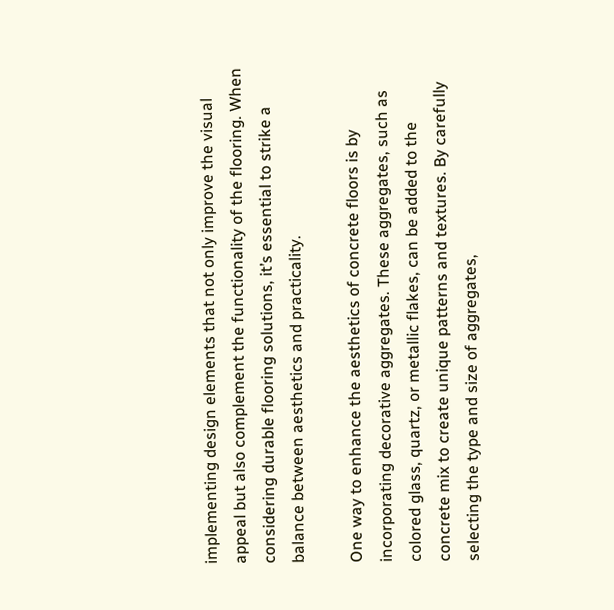implementing design elements that not only improve the visual appeal but also complement the functionality of the flooring. When considering durable flooring solutions, it’s essential to strike a balance between aesthetics and practicality.

One way to enhance the aesthetics of concrete floors is by incorporating decorative aggregates. These aggregates, such as colored glass, quartz, or metallic flakes, can be added to the concrete mix to create unique patterns and textures. By carefully selecting the type and size of aggregates,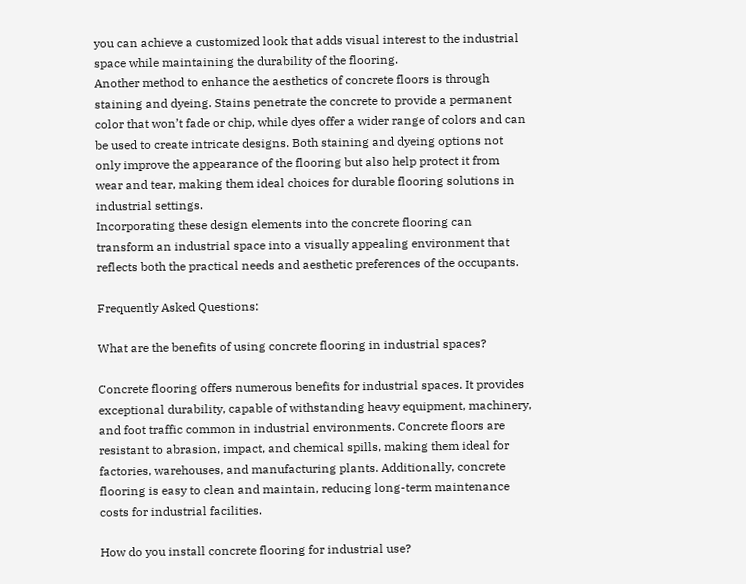you can achieve a customized look that adds visual interest to the industrial space while maintaining the durability of the flooring.
Another method to enhance the aesthetics of concrete floors is through staining and dyeing. Stains penetrate the concrete to provide a permanent color that won’t fade or chip, while dyes offer a wider range of colors and can be used to create intricate designs. Both staining and dyeing options not only improve the appearance of the flooring but also help protect it from wear and tear, making them ideal choices for durable flooring solutions in industrial settings.
Incorporating these design elements into the concrete flooring can transform an industrial space into a visually appealing environment that reflects both the practical needs and aesthetic preferences of the occupants.

Frequently Asked Questions:

What are the benefits of using concrete flooring in industrial spaces?

Concrete flooring offers numerous benefits for industrial spaces. It provides exceptional durability, capable of withstanding heavy equipment, machinery, and foot traffic common in industrial environments. Concrete floors are resistant to abrasion, impact, and chemical spills, making them ideal for factories, warehouses, and manufacturing plants. Additionally, concrete flooring is easy to clean and maintain, reducing long-term maintenance costs for industrial facilities.

How do you install concrete flooring for industrial use?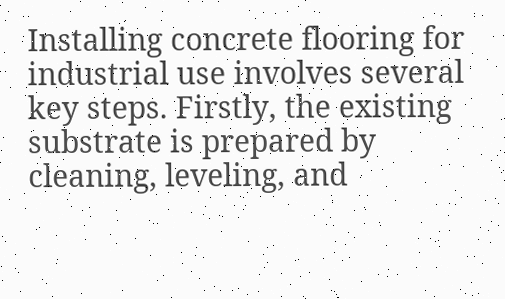Installing concrete flooring for industrial use involves several key steps. Firstly, the existing substrate is prepared by cleaning, leveling, and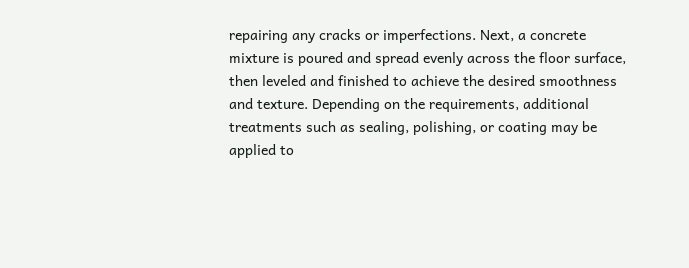repairing any cracks or imperfections. Next, a concrete mixture is poured and spread evenly across the floor surface, then leveled and finished to achieve the desired smoothness and texture. Depending on the requirements, additional treatments such as sealing, polishing, or coating may be applied to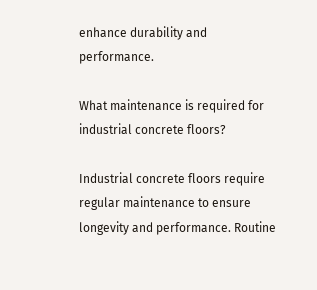enhance durability and performance.

What maintenance is required for industrial concrete floors?

Industrial concrete floors require regular maintenance to ensure longevity and performance. Routine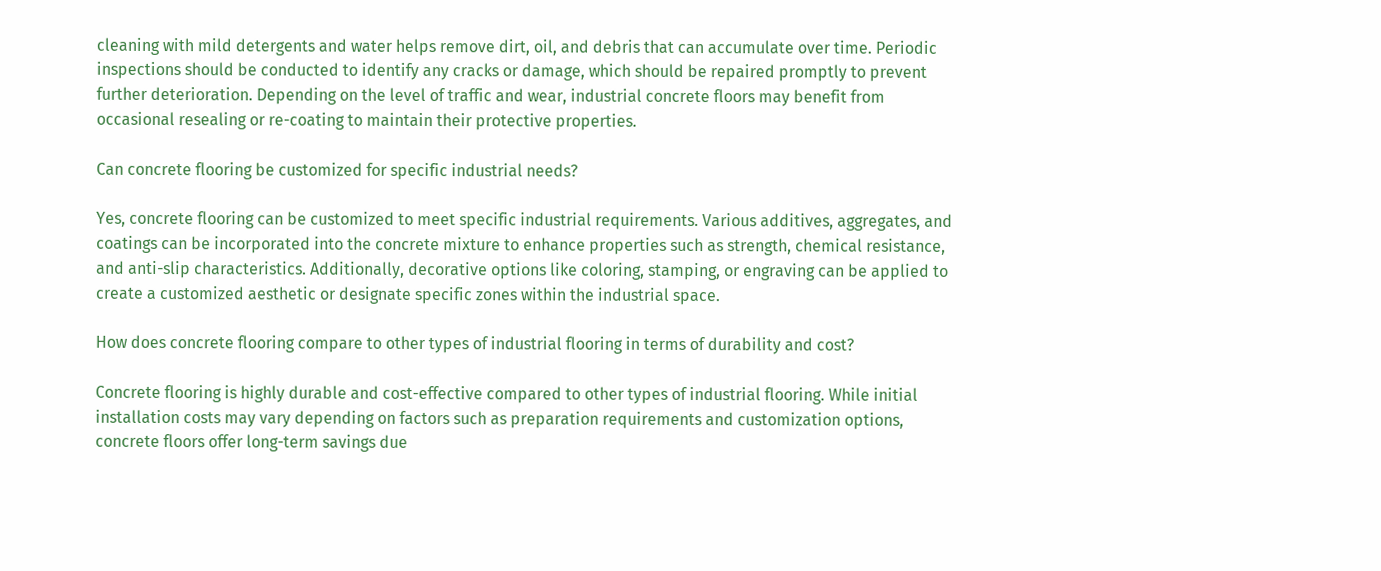cleaning with mild detergents and water helps remove dirt, oil, and debris that can accumulate over time. Periodic inspections should be conducted to identify any cracks or damage, which should be repaired promptly to prevent further deterioration. Depending on the level of traffic and wear, industrial concrete floors may benefit from occasional resealing or re-coating to maintain their protective properties.

Can concrete flooring be customized for specific industrial needs?

Yes, concrete flooring can be customized to meet specific industrial requirements. Various additives, aggregates, and coatings can be incorporated into the concrete mixture to enhance properties such as strength, chemical resistance, and anti-slip characteristics. Additionally, decorative options like coloring, stamping, or engraving can be applied to create a customized aesthetic or designate specific zones within the industrial space.

How does concrete flooring compare to other types of industrial flooring in terms of durability and cost?

Concrete flooring is highly durable and cost-effective compared to other types of industrial flooring. While initial installation costs may vary depending on factors such as preparation requirements and customization options, concrete floors offer long-term savings due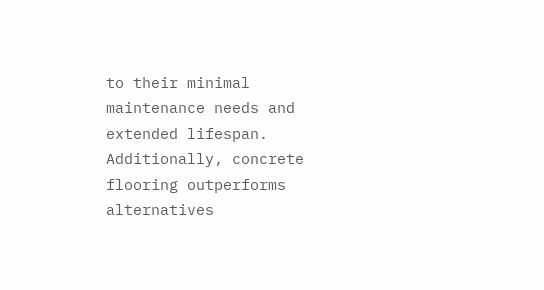to their minimal maintenance needs and extended lifespan. Additionally, concrete flooring outperforms alternatives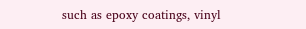such as epoxy coatings, vinyl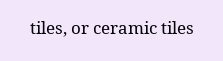tiles, or ceramic tiles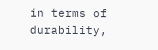in terms of durability,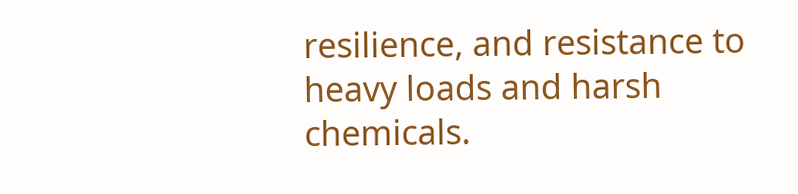resilience, and resistance to heavy loads and harsh chemicals.